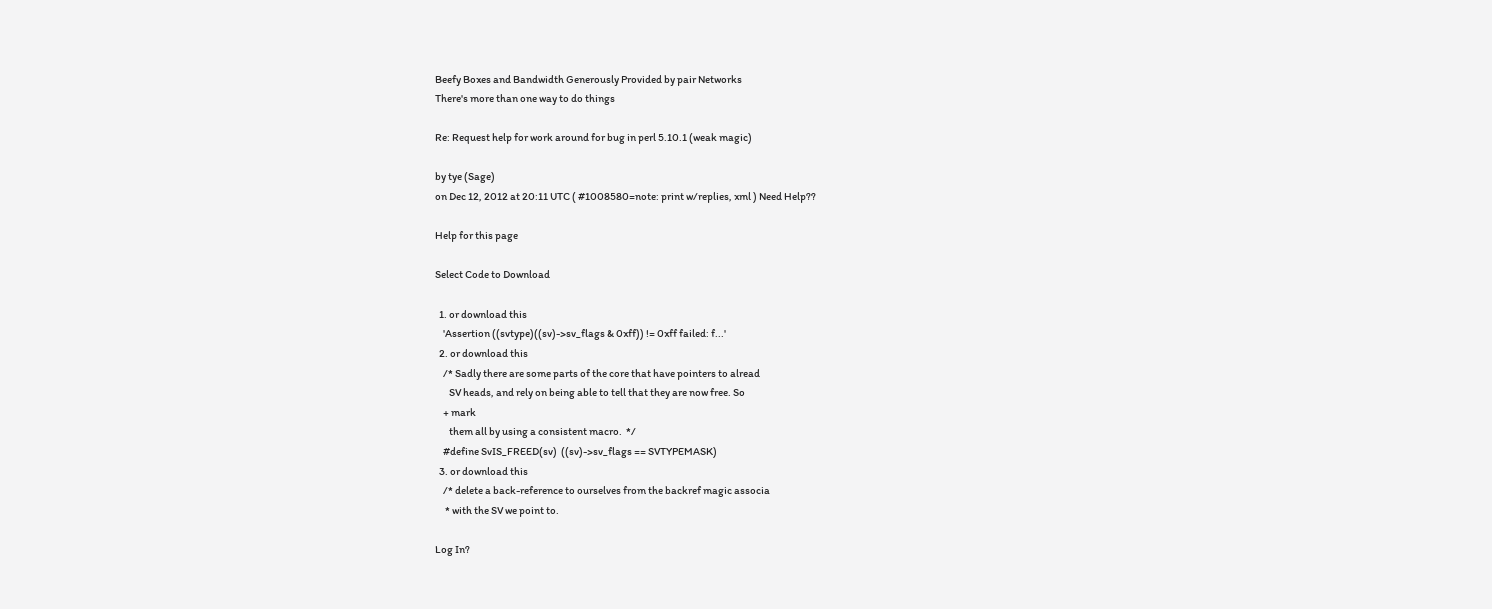Beefy Boxes and Bandwidth Generously Provided by pair Networks
There's more than one way to do things

Re: Request help for work around for bug in perl 5.10.1 (weak magic)

by tye (Sage)
on Dec 12, 2012 at 20:11 UTC ( #1008580=note: print w/replies, xml ) Need Help??

Help for this page

Select Code to Download

  1. or download this
    'Assertion ((svtype)((sv)->sv_flags & 0xff)) != 0xff failed: f...'
  2. or download this
    /* Sadly there are some parts of the core that have pointers to alread
       SV heads, and rely on being able to tell that they are now free. So
    + mark
       them all by using a consistent macro.  */
    #define SvIS_FREED(sv)  ((sv)->sv_flags == SVTYPEMASK)
  3. or download this
    /* delete a back-reference to ourselves from the backref magic associa
     * with the SV we point to.

Log In?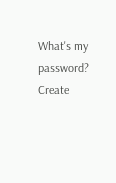What's my password?
Create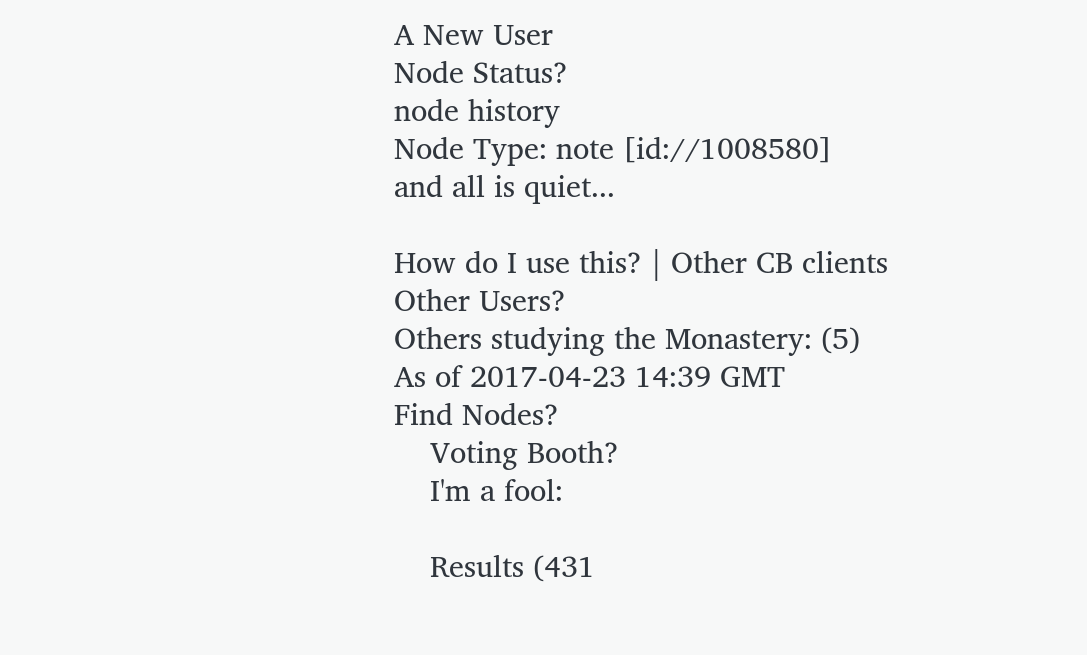A New User
Node Status?
node history
Node Type: note [id://1008580]
and all is quiet...

How do I use this? | Other CB clients
Other Users?
Others studying the Monastery: (5)
As of 2017-04-23 14:39 GMT
Find Nodes?
    Voting Booth?
    I'm a fool:

    Results (431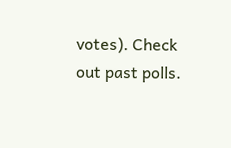votes). Check out past polls.